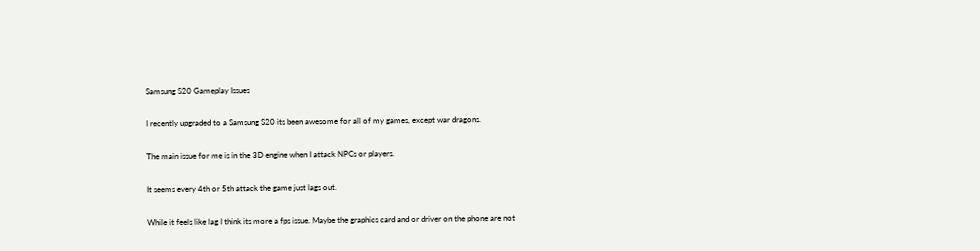Samsung S20 Gameplay Issues

I recently upgraded to a Samsung S20 its been awesome for all of my games, except war dragons.

The main issue for me is in the 3D engine when I attack NPCs or players.

It seems every 4th or 5th attack the game just lags out.

While it feels like lag I think its more a fps issue. Maybe the graphics card and or driver on the phone are not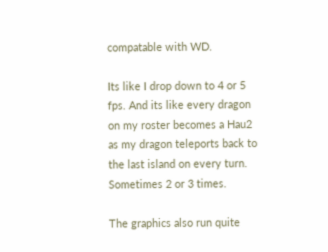compatable with WD.

Its like I drop down to 4 or 5 fps. And its like every dragon on my roster becomes a Hau2 as my dragon teleports back to the last island on every turn. Sometimes 2 or 3 times.

The graphics also run quite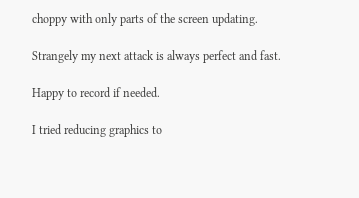choppy with only parts of the screen updating.

Strangely my next attack is always perfect and fast.

Happy to record if needed.

I tried reducing graphics to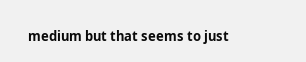medium but that seems to just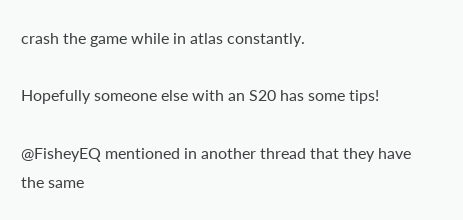crash the game while in atlas constantly.

Hopefully someone else with an S20 has some tips!

@FisheyEQ mentioned in another thread that they have the same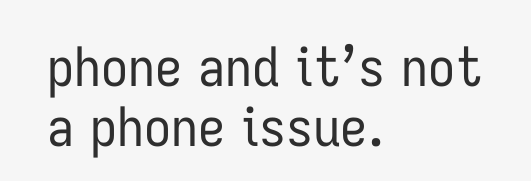phone and it’s not a phone issue.